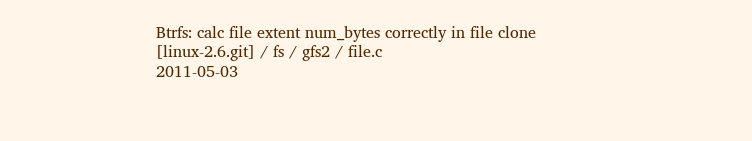Btrfs: calc file extent num_bytes correctly in file clone
[linux-2.6.git] / fs / gfs2 / file.c
2011-05-03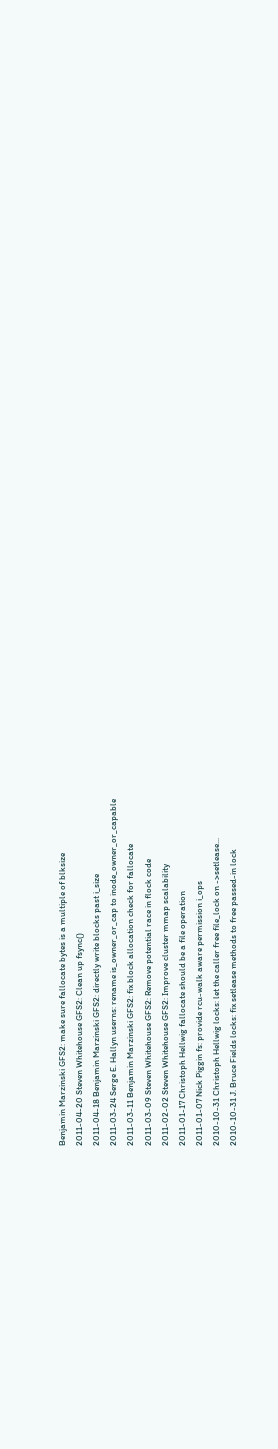Benjamin Marzinski GFS2: make sure fallocate bytes is a multiple of blksize
2011-04-20 Steven Whitehouse GFS2: Clean up fsync()
2011-04-18 Benjamin Marzinski GFS2: directly write blocks past i_size
2011-03-24 Serge E. Hallyn userns: rename is_owner_or_cap to inode_owner_or_capable
2011-03-11 Benjamin Marzinski GFS2: fix block allocation check for fallocate
2011-03-09 Steven Whitehouse GFS2: Remove potential race in flock code
2011-02-02 Steven Whitehouse GFS2: Improve cluster mmap scalability
2011-01-17 Christoph Hellwig fallocate should be a file operation
2011-01-07 Nick Piggin fs: provide rcu-walk aware permission i_ops
2010-10-31 Christoph Hellwig locks: let the caller free file_lock on ->setlease...
2010-10-31 J. Bruce Fields locks: fix setlease methods to free passed-in lock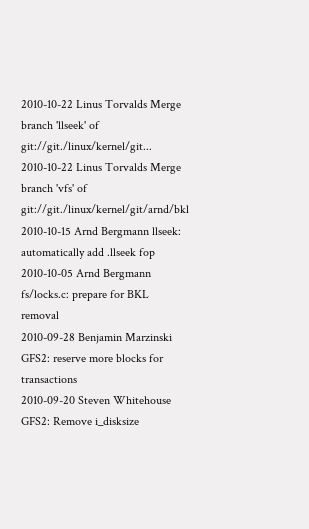2010-10-22 Linus Torvalds Merge branch 'llseek' of git://git./linux/kernel/git...
2010-10-22 Linus Torvalds Merge branch 'vfs' of git://git./linux/kernel/git/arnd/bkl
2010-10-15 Arnd Bergmann llseek: automatically add .llseek fop
2010-10-05 Arnd Bergmann fs/locks.c: prepare for BKL removal
2010-09-28 Benjamin Marzinski GFS2: reserve more blocks for transactions
2010-09-20 Steven Whitehouse GFS2: Remove i_disksize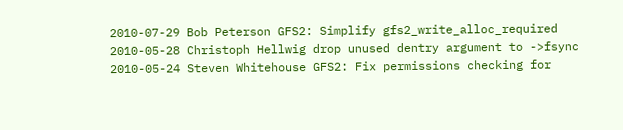2010-07-29 Bob Peterson GFS2: Simplify gfs2_write_alloc_required
2010-05-28 Christoph Hellwig drop unused dentry argument to ->fsync
2010-05-24 Steven Whitehouse GFS2: Fix permissions checking for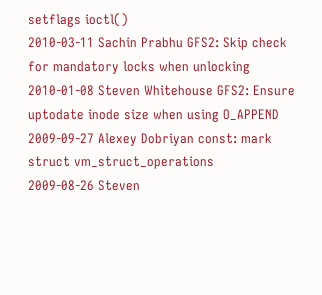setflags ioctl()
2010-03-11 Sachin Prabhu GFS2: Skip check for mandatory locks when unlocking
2010-01-08 Steven Whitehouse GFS2: Ensure uptodate inode size when using O_APPEND
2009-09-27 Alexey Dobriyan const: mark struct vm_struct_operations
2009-08-26 Steven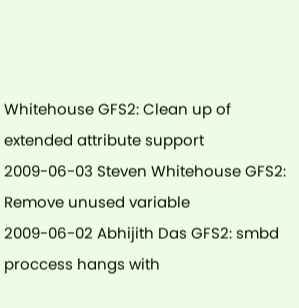Whitehouse GFS2: Clean up of extended attribute support
2009-06-03 Steven Whitehouse GFS2: Remove unused variable
2009-06-02 Abhijith Das GFS2: smbd proccess hangs with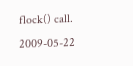flock() call.
2009-05-22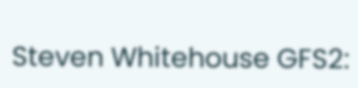Steven Whitehouse GFS2: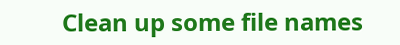Clean up some file names